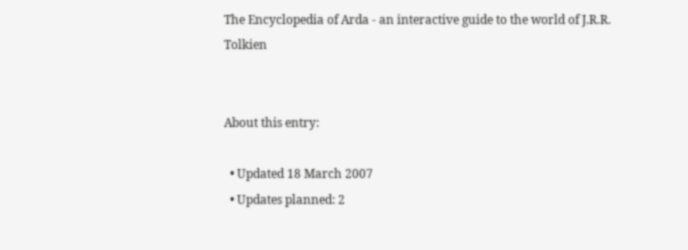The Encyclopedia of Arda - an interactive guide to the world of J.R.R. Tolkien


About this entry:

  • Updated 18 March 2007
  • Updates planned: 2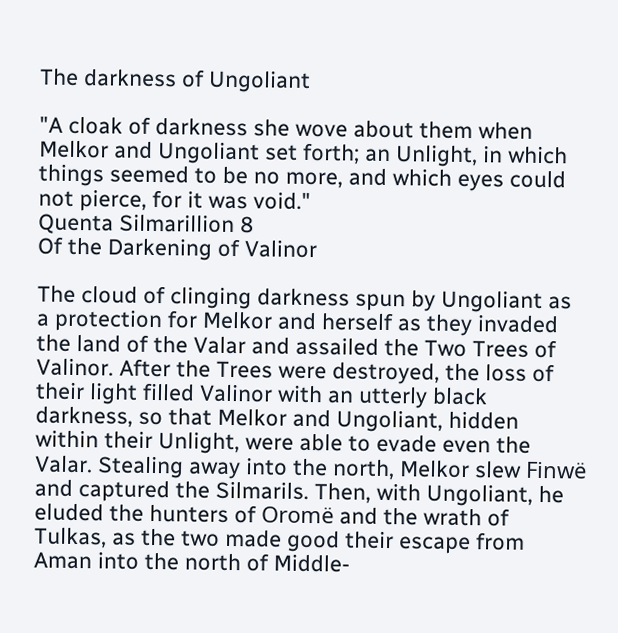The darkness of Ungoliant

"A cloak of darkness she wove about them when Melkor and Ungoliant set forth; an Unlight, in which things seemed to be no more, and which eyes could not pierce, for it was void."
Quenta Silmarillion 8
Of the Darkening of Valinor

The cloud of clinging darkness spun by Ungoliant as a protection for Melkor and herself as they invaded the land of the Valar and assailed the Two Trees of Valinor. After the Trees were destroyed, the loss of their light filled Valinor with an utterly black darkness, so that Melkor and Ungoliant, hidden within their Unlight, were able to evade even the Valar. Stealing away into the north, Melkor slew Finwë and captured the Silmarils. Then, with Ungoliant, he eluded the hunters of Oromë and the wrath of Tulkas, as the two made good their escape from Aman into the north of Middle-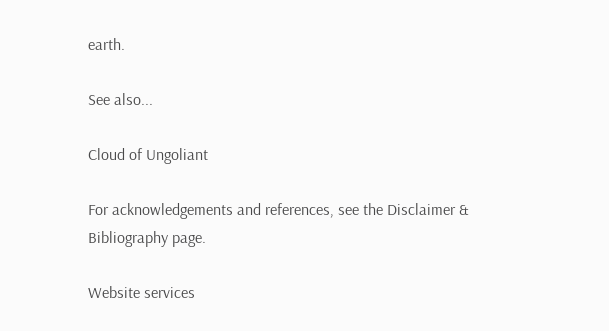earth.

See also...

Cloud of Ungoliant

For acknowledgements and references, see the Disclaimer & Bibliography page.

Website services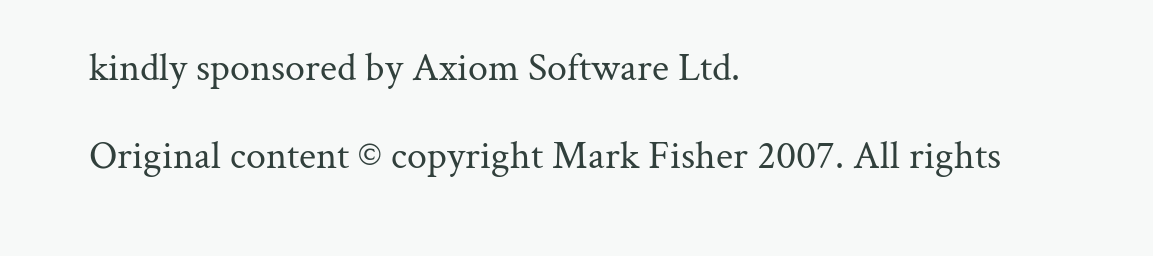kindly sponsored by Axiom Software Ltd.

Original content © copyright Mark Fisher 2007. All rights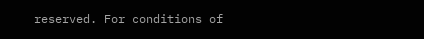reserved. For conditions of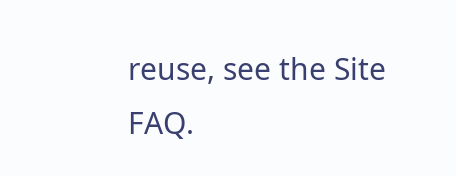reuse, see the Site FAQ.